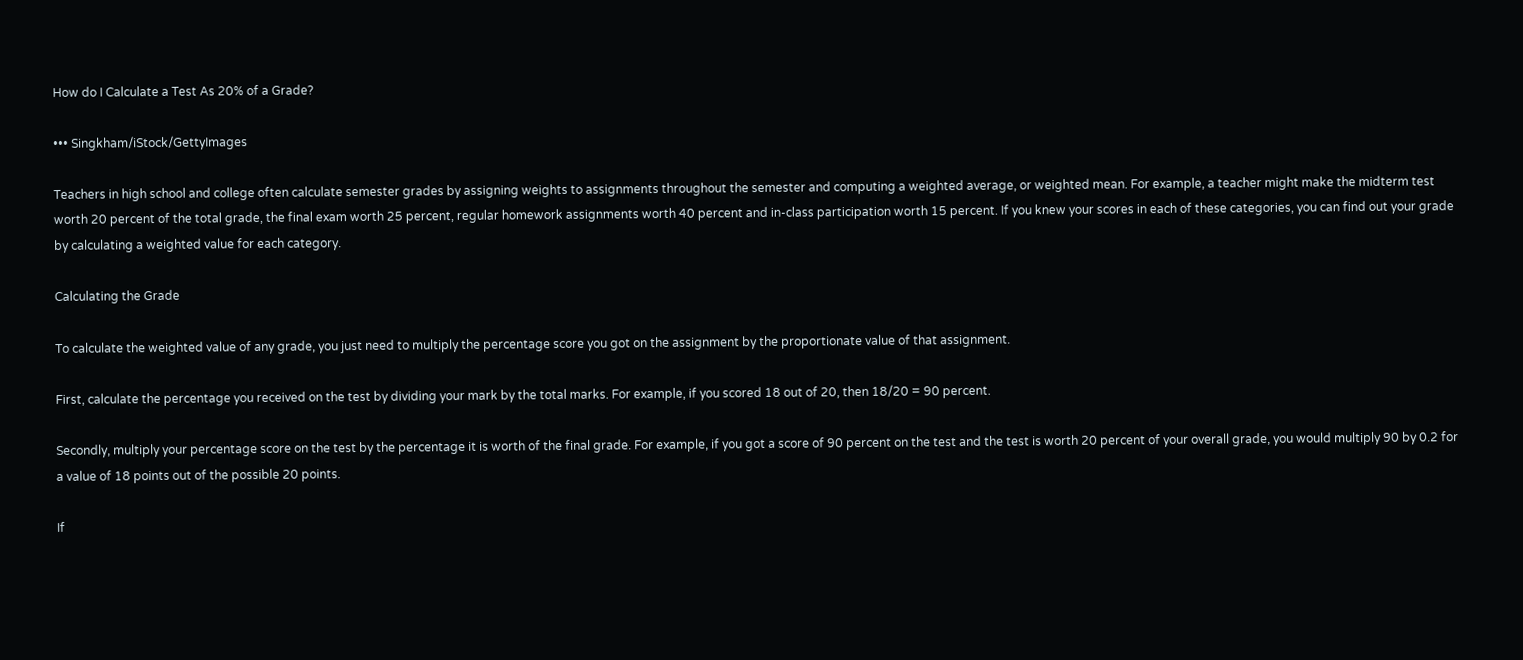How do I Calculate a Test As 20% of a Grade?

••• Singkham/iStock/GettyImages

Teachers in high school and college often calculate semester grades by assigning weights to assignments throughout the semester and computing a weighted average, or weighted mean. For example, a teacher might make the midterm test worth 20 percent of the total grade, the final exam worth 25 percent, regular homework assignments worth 40 percent and in-class participation worth 15 percent. If you knew your scores in each of these categories, you can find out your grade by calculating a weighted value for each category.

Calculating the Grade

To calculate the weighted value of any grade, you just need to multiply the percentage score you got on the assignment by the proportionate value of that assignment.

First, calculate the percentage you received on the test by dividing your mark by the total marks. For example, if you scored 18 out of 20, then 18/20 = 90 percent.

Secondly, multiply your percentage score on the test by the percentage it is worth of the final grade. For example, if you got a score of 90 percent on the test and the test is worth 20 percent of your overall grade, you would multiply 90 by 0.2 for a value of 18 points out of the possible 20 points.

If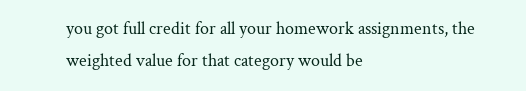you got full credit for all your homework assignments, the weighted value for that category would be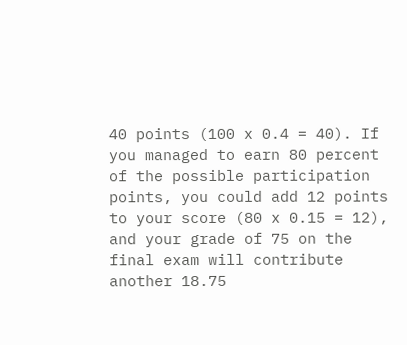40 points (100 x 0.4 = 40). If you managed to earn 80 percent of the possible participation points, you could add 12 points to your score (80 x 0.15 = 12), and your grade of 75 on the final exam will contribute another 18.75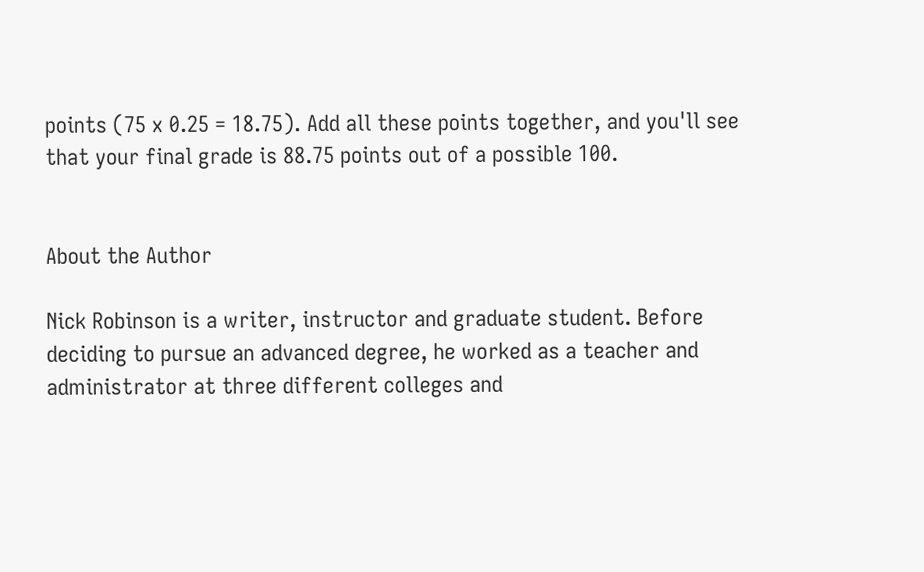points (75 x 0.25 = 18.75). Add all these points together, and you'll see that your final grade is 88.75 points out of a possible 100.


About the Author

Nick Robinson is a writer, instructor and graduate student. Before deciding to pursue an advanced degree, he worked as a teacher and administrator at three different colleges and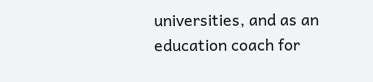universities, and as an education coach for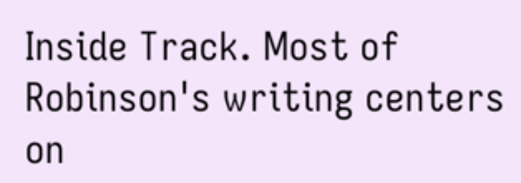Inside Track. Most of Robinson's writing centers on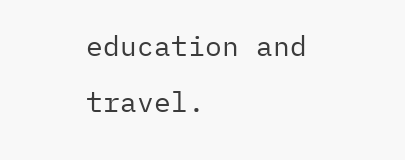education and travel.